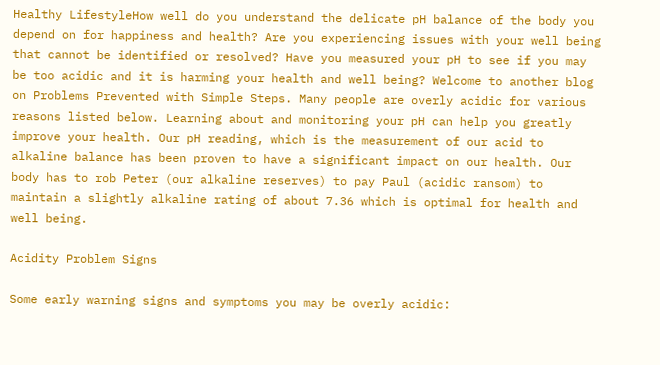Healthy LifestyleHow well do you understand the delicate pH balance of the body you depend on for happiness and health? Are you experiencing issues with your well being that cannot be identified or resolved? Have you measured your pH to see if you may be too acidic and it is harming your health and well being? Welcome to another blog on Problems Prevented with Simple Steps. Many people are overly acidic for various reasons listed below. Learning about and monitoring your pH can help you greatly improve your health. Our pH reading, which is the measurement of our acid to alkaline balance has been proven to have a significant impact on our health. Our body has to rob Peter (our alkaline reserves) to pay Paul (acidic ransom) to maintain a slightly alkaline rating of about 7.36 which is optimal for health and well being.

Acidity Problem Signs

Some early warning signs and symptoms you may be overly acidic: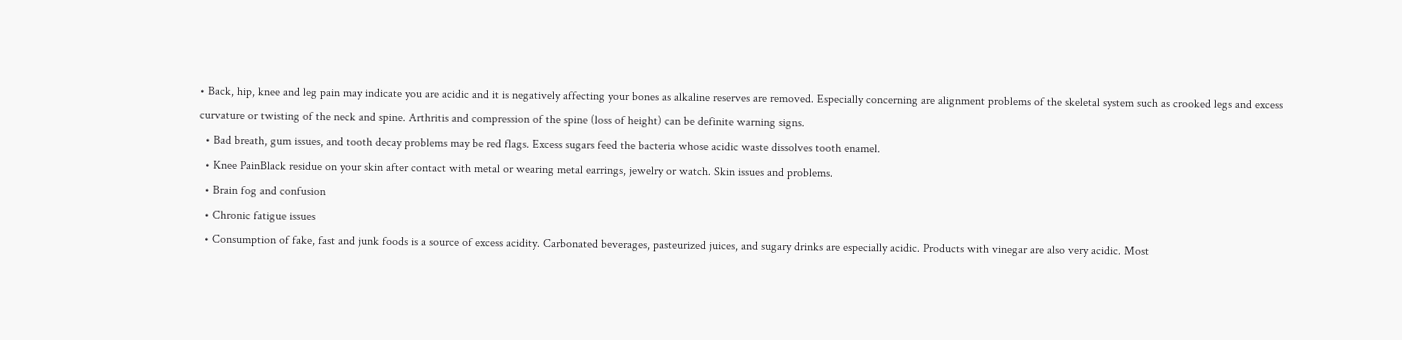• Back, hip, knee and leg pain may indicate you are acidic and it is negatively affecting your bones as alkaline reserves are removed. Especially concerning are alignment problems of the skeletal system such as crooked legs and excess curvature or twisting of the neck and spine. Arthritis and compression of the spine (loss of height) can be definite warning signs.
  • Bad breath, gum issues, and tooth decay problems may be red flags. Excess sugars feed the bacteria whose acidic waste dissolves tooth enamel.
  • Knee PainBlack residue on your skin after contact with metal or wearing metal earrings, jewelry or watch. Skin issues and problems.
  • Brain fog and confusion
  • Chronic fatigue issues
  • Consumption of fake, fast and junk foods is a source of excess acidity. Carbonated beverages, pasteurized juices, and sugary drinks are especially acidic. Products with vinegar are also very acidic. Most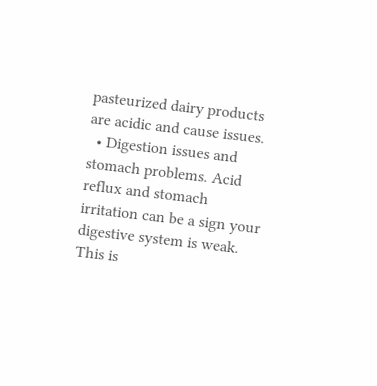pasteurized dairy products are acidic and cause issues.
  • Digestion issues and stomach problems. Acid reflux and stomach irritation can be a sign your digestive system is weak.  This is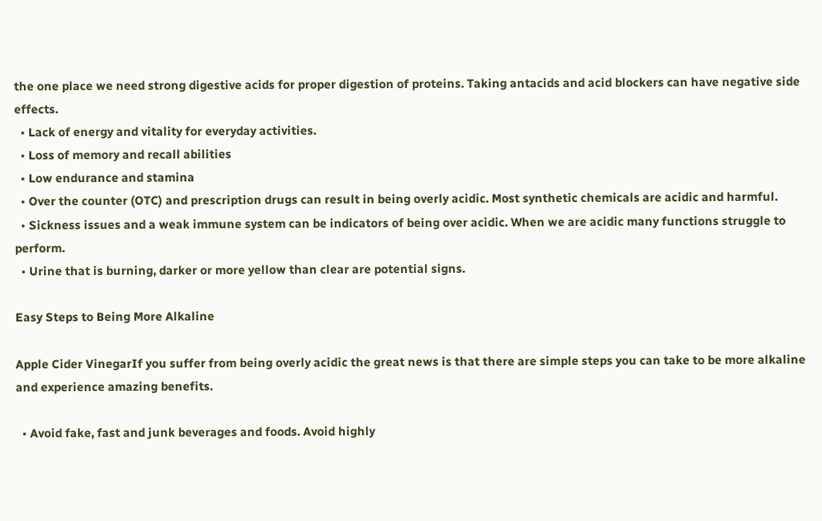the one place we need strong digestive acids for proper digestion of proteins. Taking antacids and acid blockers can have negative side effects.
  • Lack of energy and vitality for everyday activities.
  • Loss of memory and recall abilities
  • Low endurance and stamina
  • Over the counter (OTC) and prescription drugs can result in being overly acidic. Most synthetic chemicals are acidic and harmful.
  • Sickness issues and a weak immune system can be indicators of being over acidic. When we are acidic many functions struggle to perform.
  • Urine that is burning, darker or more yellow than clear are potential signs.

Easy Steps to Being More Alkaline

Apple Cider VinegarIf you suffer from being overly acidic the great news is that there are simple steps you can take to be more alkaline and experience amazing benefits.

  • Avoid fake, fast and junk beverages and foods. Avoid highly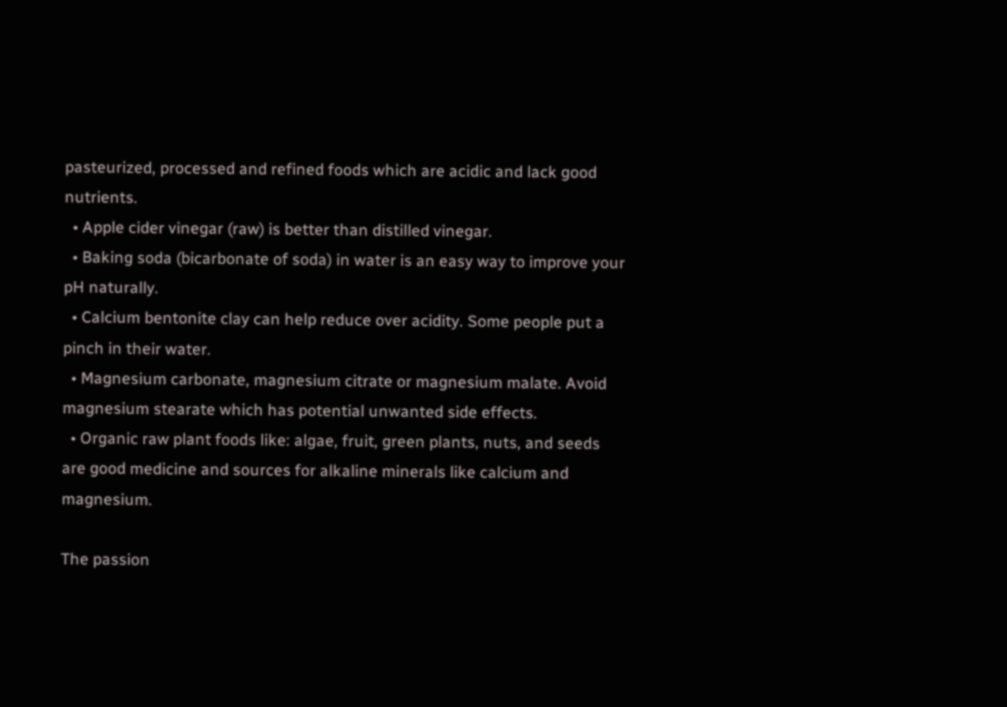pasteurized, processed and refined foods which are acidic and lack good nutrients.
  • Apple cider vinegar (raw) is better than distilled vinegar.
  • Baking soda (bicarbonate of soda) in water is an easy way to improve your pH naturally.
  • Calcium bentonite clay can help reduce over acidity. Some people put a pinch in their water.
  • Magnesium carbonate, magnesium citrate or magnesium malate. Avoid magnesium stearate which has potential unwanted side effects.
  • Organic raw plant foods like: algae, fruit, green plants, nuts, and seeds are good medicine and sources for alkaline minerals like calcium and magnesium.

The passion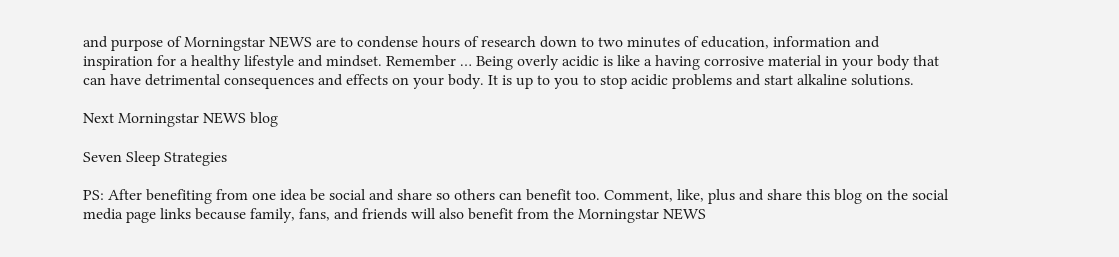and purpose of Morningstar NEWS are to condense hours of research down to two minutes of education, information and inspiration for a healthy lifestyle and mindset. Remember … Being overly acidic is like a having corrosive material in your body that can have detrimental consequences and effects on your body. It is up to you to stop acidic problems and start alkaline solutions.

Next Morningstar NEWS blog

Seven Sleep Strategies

PS: After benefiting from one idea be social and share so others can benefit too. Comment, like, plus and share this blog on the social media page links because family, fans, and friends will also benefit from the Morningstar NEWS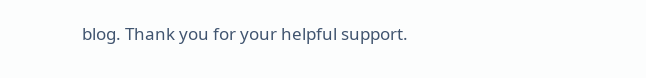blog. Thank you for your helpful support.